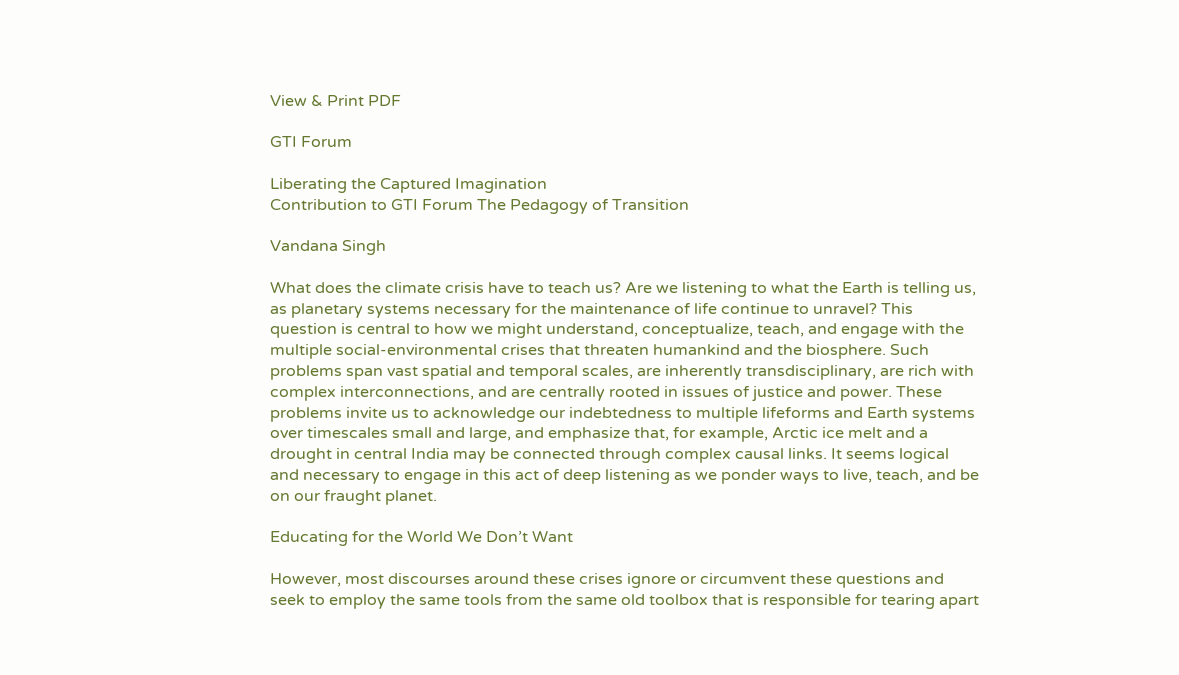View & Print PDF

GTI Forum

Liberating the Captured Imagination
Contribution to GTI Forum The Pedagogy of Transition

Vandana Singh

What does the climate crisis have to teach us? Are we listening to what the Earth is telling us, as planetary systems necessary for the maintenance of life continue to unravel? This question is central to how we might understand, conceptualize, teach, and engage with the multiple social-environmental crises that threaten humankind and the biosphere. Such problems span vast spatial and temporal scales, are inherently transdisciplinary, are rich with complex interconnections, and are centrally rooted in issues of justice and power. These problems invite us to acknowledge our indebtedness to multiple lifeforms and Earth systems over timescales small and large, and emphasize that, for example, Arctic ice melt and a drought in central India may be connected through complex causal links. It seems logical and necessary to engage in this act of deep listening as we ponder ways to live, teach, and be on our fraught planet.

Educating for the World We Don’t Want

However, most discourses around these crises ignore or circumvent these questions and seek to employ the same tools from the same old toolbox that is responsible for tearing apart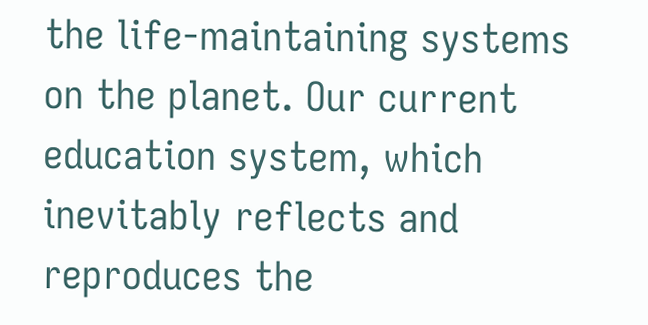the life-maintaining systems on the planet. Our current education system, which inevitably reflects and reproduces the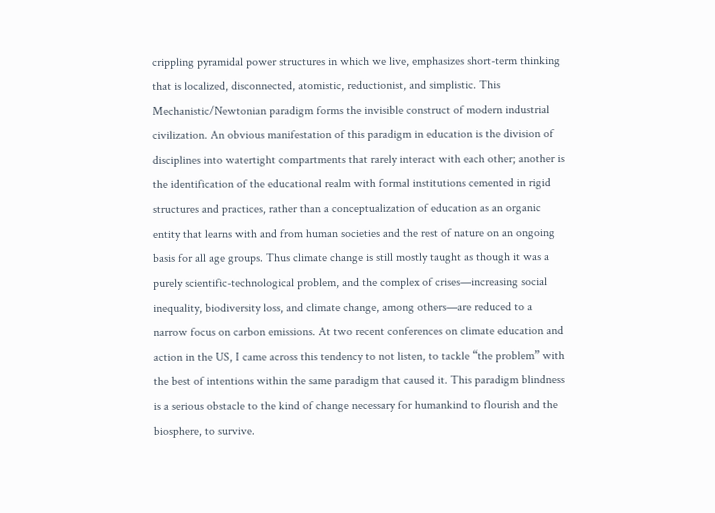crippling pyramidal power structures in which we live, emphasizes short-term thinking that is localized, disconnected, atomistic, reductionist, and simplistic. This Mechanistic/Newtonian paradigm forms the invisible construct of modern industrial civilization. An obvious manifestation of this paradigm in education is the division of disciplines into watertight compartments that rarely interact with each other; another is the identification of the educational realm with formal institutions cemented in rigid structures and practices, rather than a conceptualization of education as an organic entity that learns with and from human societies and the rest of nature on an ongoing basis for all age groups. Thus climate change is still mostly taught as though it was a purely scientific-technological problem, and the complex of crises—increasing social inequality, biodiversity loss, and climate change, among others—are reduced to a narrow focus on carbon emissions. At two recent conferences on climate education and action in the US, I came across this tendency to not listen, to tackle “the problem” with the best of intentions within the same paradigm that caused it. This paradigm blindness is a serious obstacle to the kind of change necessary for humankind to flourish and the biosphere, to survive.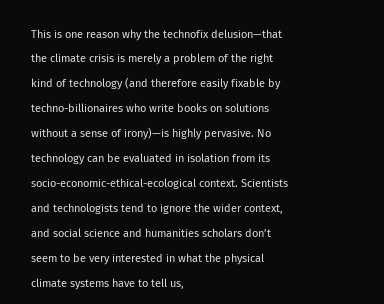This is one reason why the technofix delusion—that the climate crisis is merely a problem of the right kind of technology (and therefore easily fixable by techno-billionaires who write books on solutions without a sense of irony)—is highly pervasive. No technology can be evaluated in isolation from its socio-economic-ethical-ecological context. Scientists and technologists tend to ignore the wider context, and social science and humanities scholars don’t seem to be very interested in what the physical climate systems have to tell us,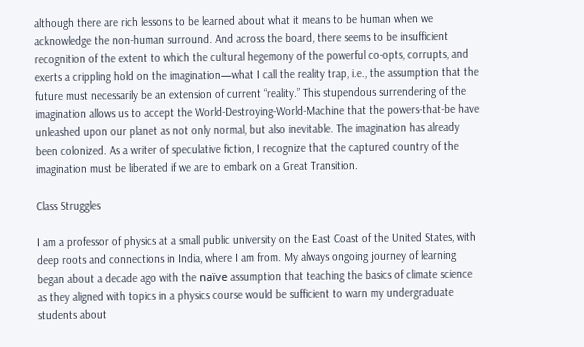although there are rich lessons to be learned about what it means to be human when we acknowledge the non-human surround. And across the board, there seems to be insufficient recognition of the extent to which the cultural hegemony of the powerful co-opts, corrupts, and exerts a crippling hold on the imagination—what I call the reality trap, i.e., the assumption that the future must necessarily be an extension of current “reality.” This stupendous surrendering of the imagination allows us to accept the World-Destroying-World-Machine that the powers-that-be have unleashed upon our planet as not only normal, but also inevitable. The imagination has already been colonized. As a writer of speculative fiction, I recognize that the captured country of the imagination must be liberated if we are to embark on a Great Transition.

Class Struggles

I am a professor of physics at a small public university on the East Coast of the United States, with deep roots and connections in India, where I am from. My always ongoing journey of learning began about a decade ago with the naïve assumption that teaching the basics of climate science as they aligned with topics in a physics course would be sufficient to warn my undergraduate students about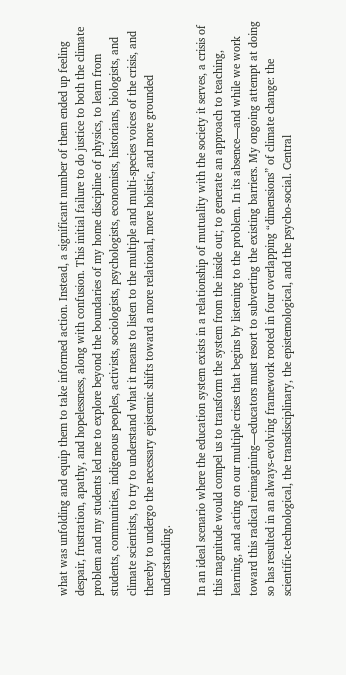what was unfolding and equip them to take informed action. Instead, a significant number of them ended up feeling despair, frustration, apathy, and hopelessness, along with confusion. This initial failure to do justice to both the climate problem and my students led me to explore beyond the boundaries of my home discipline of physics, to learn from students, communities, indigenous peoples, activists, sociologists, psychologists, economists, historians, biologists, and climate scientists, to try to understand what it means to listen to the multiple and multi-species voices of the crisis, and thereby to undergo the necessary epistemic shifts toward a more relational, more holistic, and more grounded understanding.

In an ideal scenario where the education system exists in a relationship of mutuality with the society it serves, a crisis of this magnitude would compel us to transform the system from the inside out; to generate an approach to teaching, learning, and acting on our multiple crises that begins by listening to the problem. In its absence—and while we work toward this radical reimagining—educators must resort to subverting the existing barriers. My ongoing attempt at doing so has resulted in an always-evolving framework rooted in four overlapping “dimensions” of climate change: the scientific-technological, the transdisciplinary, the epistemological, and the psycho-social. Central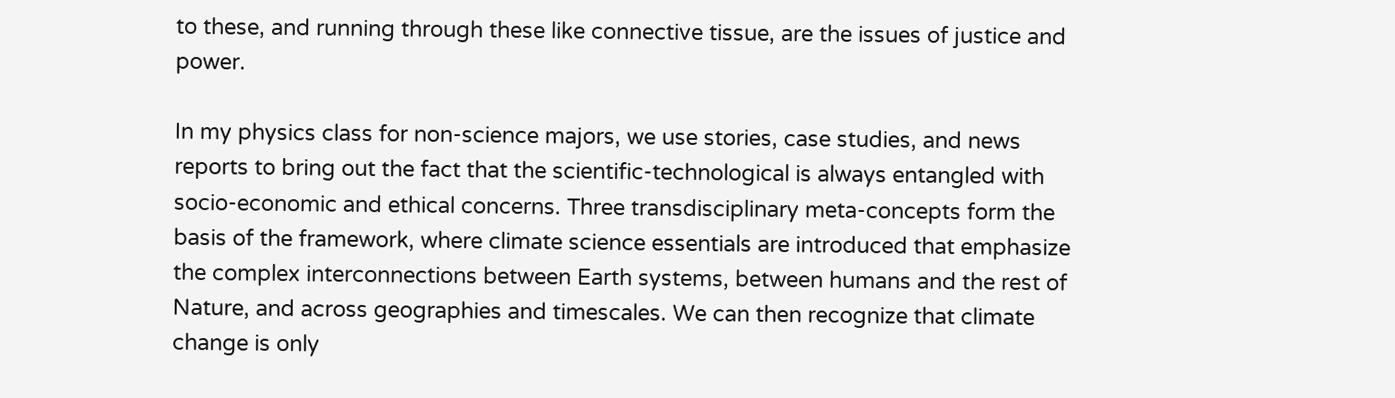to these, and running through these like connective tissue, are the issues of justice and power.

In my physics class for non-science majors, we use stories, case studies, and news reports to bring out the fact that the scientific-technological is always entangled with socio-economic and ethical concerns. Three transdisciplinary meta-concepts form the basis of the framework, where climate science essentials are introduced that emphasize the complex interconnections between Earth systems, between humans and the rest of Nature, and across geographies and timescales. We can then recognize that climate change is only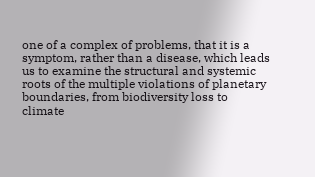one of a complex of problems, that it is a symptom, rather than a disease, which leads us to examine the structural and systemic roots of the multiple violations of planetary boundaries, from biodiversity loss to climate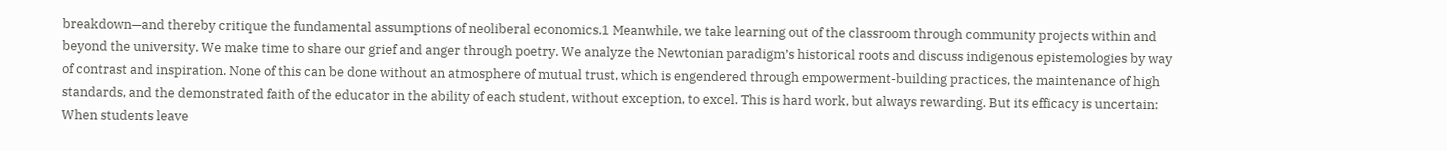breakdown—and thereby critique the fundamental assumptions of neoliberal economics.1 Meanwhile, we take learning out of the classroom through community projects within and beyond the university. We make time to share our grief and anger through poetry. We analyze the Newtonian paradigm’s historical roots and discuss indigenous epistemologies by way of contrast and inspiration. None of this can be done without an atmosphere of mutual trust, which is engendered through empowerment-building practices, the maintenance of high standards, and the demonstrated faith of the educator in the ability of each student, without exception, to excel. This is hard work, but always rewarding. But its efficacy is uncertain: When students leave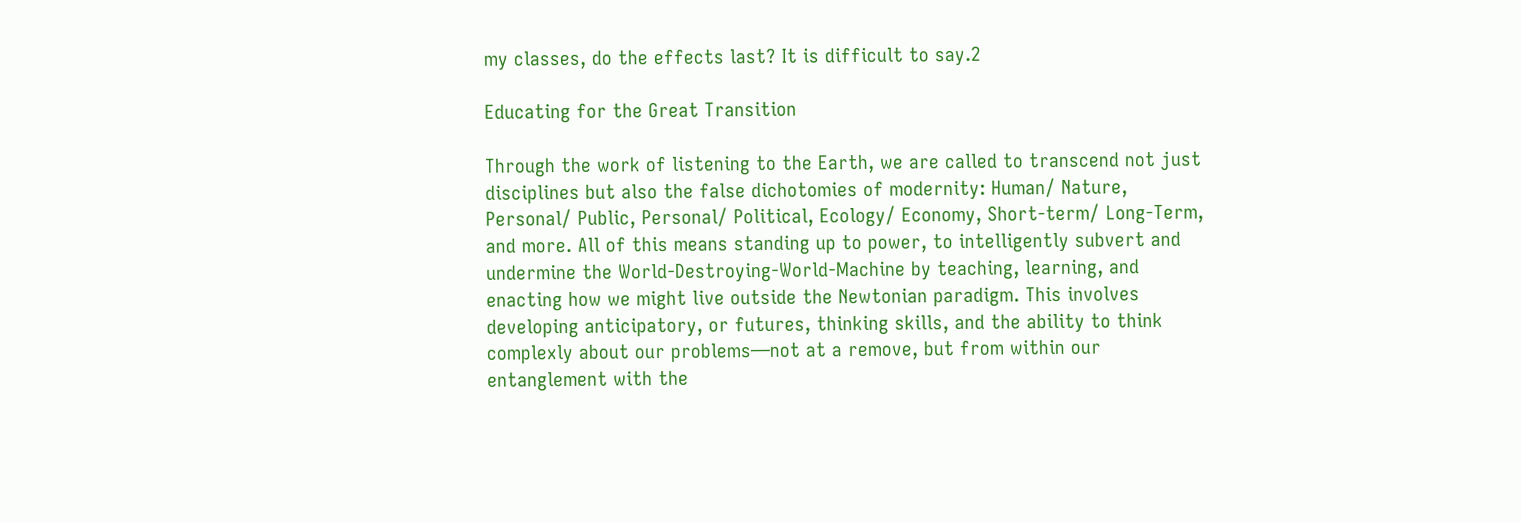my classes, do the effects last? It is difficult to say.2

Educating for the Great Transition

Through the work of listening to the Earth, we are called to transcend not just disciplines but also the false dichotomies of modernity: Human/ Nature, Personal/ Public, Personal/ Political, Ecology/ Economy, Short-term/ Long-Term, and more. All of this means standing up to power, to intelligently subvert and undermine the World-Destroying-World-Machine by teaching, learning, and enacting how we might live outside the Newtonian paradigm. This involves developing anticipatory, or futures, thinking skills, and the ability to think complexly about our problems—not at a remove, but from within our entanglement with the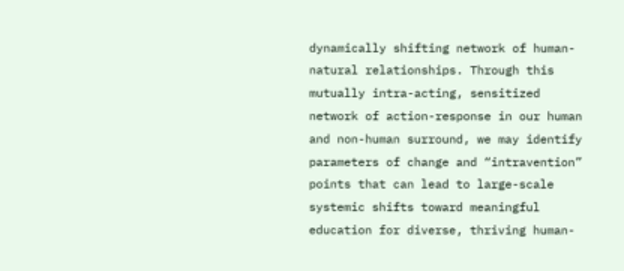dynamically shifting network of human-natural relationships. Through this mutually intra-acting, sensitized network of action-response in our human and non-human surround, we may identify parameters of change and “intravention” points that can lead to large-scale systemic shifts toward meaningful education for diverse, thriving human-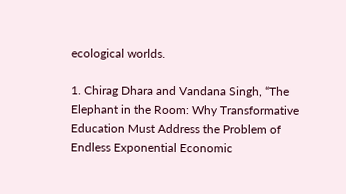ecological worlds.

1. Chirag Dhara and Vandana Singh, “The Elephant in the Room: Why Transformative Education Must Address the Problem of Endless Exponential Economic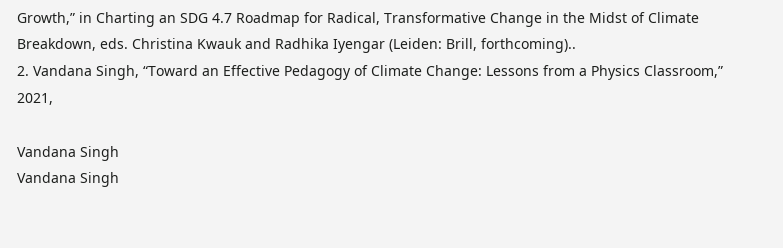Growth,” in Charting an SDG 4.7 Roadmap for Radical, Transformative Change in the Midst of Climate Breakdown, eds. Christina Kwauk and Radhika Iyengar (Leiden: Brill, forthcoming)..
2. Vandana Singh, “Toward an Effective Pedagogy of Climate Change: Lessons from a Physics Classroom,” 2021,

Vandana Singh
Vandana Singh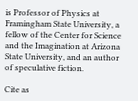is Professor of Physics at Framingham State University, a fellow of the Center for Science and the Imagination at Arizona State University, and an author of speculative fiction.

Cite as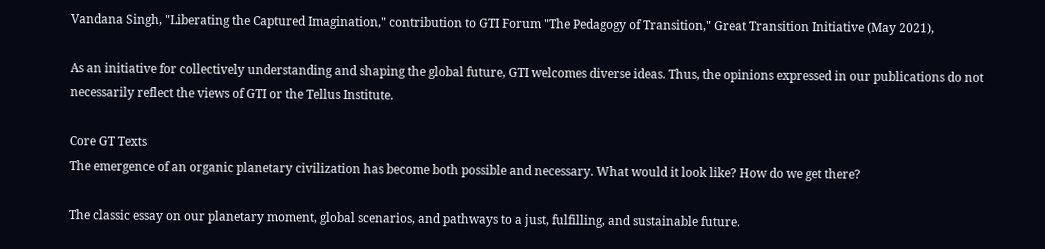Vandana Singh, "Liberating the Captured Imagination," contribution to GTI Forum "The Pedagogy of Transition," Great Transition Initiative (May 2021),

As an initiative for collectively understanding and shaping the global future, GTI welcomes diverse ideas. Thus, the opinions expressed in our publications do not necessarily reflect the views of GTI or the Tellus Institute.

Core GT Texts
The emergence of an organic planetary civilization has become both possible and necessary. What would it look like? How do we get there?

The classic essay on our planetary moment, global scenarios, and pathways to a just, fulfilling, and sustainable future.